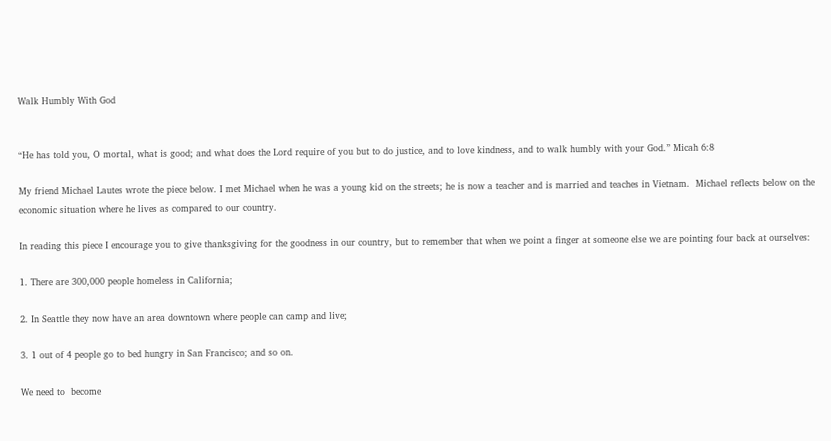Walk Humbly With God


“He has told you, O mortal, what is good; and what does the Lord require of you but to do justice, and to love kindness, and to walk humbly with your God.” Micah 6:8

My friend Michael Lautes wrote the piece below. I met Michael when he was a young kid on the streets; he is now a teacher and is married and teaches in Vietnam.  Michael reflects below on the economic situation where he lives as compared to our country.

In reading this piece I encourage you to give thanksgiving for the goodness in our country, but to remember that when we point a finger at someone else we are pointing four back at ourselves:

1. There are 300,000 people homeless in California;

2. In Seattle they now have an area downtown where people can camp and live;

3. 1 out of 4 people go to bed hungry in San Francisco; and so on.

We need to  become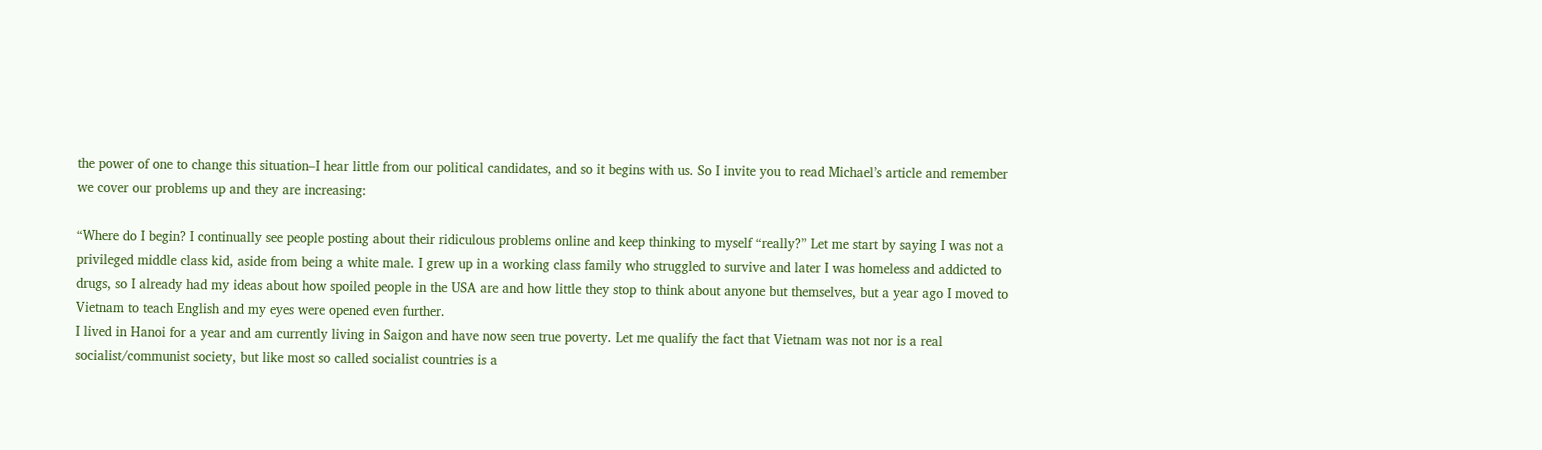the power of one to change this situation–I hear little from our political candidates, and so it begins with us. So I invite you to read Michael’s article and remember we cover our problems up and they are increasing:

“Where do I begin? I continually see people posting about their ridiculous problems online and keep thinking to myself “really?” Let me start by saying I was not a privileged middle class kid, aside from being a white male. I grew up in a working class family who struggled to survive and later I was homeless and addicted to drugs, so I already had my ideas about how spoiled people in the USA are and how little they stop to think about anyone but themselves, but a year ago I moved to Vietnam to teach English and my eyes were opened even further.
I lived in Hanoi for a year and am currently living in Saigon and have now seen true poverty. Let me qualify the fact that Vietnam was not nor is a real socialist/communist society, but like most so called socialist countries is a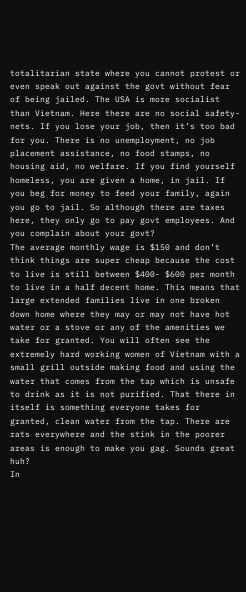totalitarian state where you cannot protest or even speak out against the govt without fear of being jailed. The USA is more socialist than Vietnam. Here there are no social safety-nets. If you lose your job, then it’s too bad for you. There is no unemployment, no job placement assistance, no food stamps, no housing aid, no welfare. If you find yourself homeless, you are given a home, in jail. If you beg for money to feed your family, again you go to jail. So although there are taxes here, they only go to pay govt employees. And you complain about your govt?
The average monthly wage is $150 and don’t think things are super cheap because the cost to live is still between $400- $600 per month to live in a half decent home. This means that large extended families live in one broken down home where they may or may not have hot water or a stove or any of the amenities we take for granted. You will often see the extremely hard working women of Vietnam with a small grill outside making food and using the water that comes from the tap which is unsafe to drink as it is not purified. That there in itself is something everyone takes for granted, clean water from the tap. There are rats everywhere and the stink in the poorer areas is enough to make you gag. Sounds great huh?
In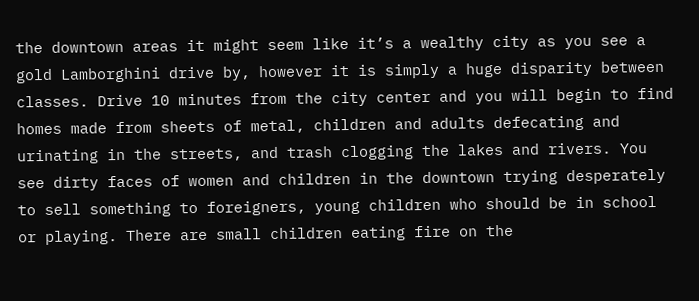the downtown areas it might seem like it’s a wealthy city as you see a gold Lamborghini drive by, however it is simply a huge disparity between classes. Drive 10 minutes from the city center and you will begin to find homes made from sheets of metal, children and adults defecating and urinating in the streets, and trash clogging the lakes and rivers. You see dirty faces of women and children in the downtown trying desperately to sell something to foreigners, young children who should be in school or playing. There are small children eating fire on the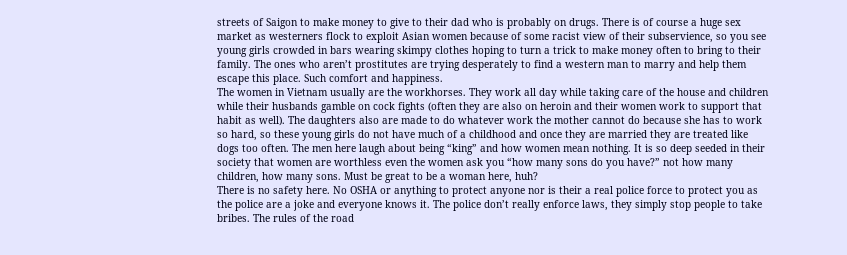streets of Saigon to make money to give to their dad who is probably on drugs. There is of course a huge sex market as westerners flock to exploit Asian women because of some racist view of their subservience, so you see young girls crowded in bars wearing skimpy clothes hoping to turn a trick to make money often to bring to their family. The ones who aren’t prostitutes are trying desperately to find a western man to marry and help them escape this place. Such comfort and happiness.
The women in Vietnam usually are the workhorses. They work all day while taking care of the house and children while their husbands gamble on cock fights (often they are also on heroin and their women work to support that habit as well). The daughters also are made to do whatever work the mother cannot do because she has to work so hard, so these young girls do not have much of a childhood and once they are married they are treated like dogs too often. The men here laugh about being “king” and how women mean nothing. It is so deep seeded in their society that women are worthless even the women ask you “how many sons do you have?” not how many children, how many sons. Must be great to be a woman here, huh?
There is no safety here. No OSHA or anything to protect anyone nor is their a real police force to protect you as the police are a joke and everyone knows it. The police don’t really enforce laws, they simply stop people to take bribes. The rules of the road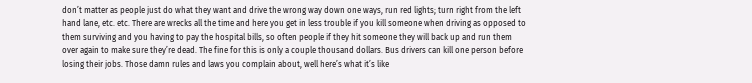don’t matter as people just do what they want and drive the wrong way down one ways, run red lights; turn right from the left hand lane, etc. etc. There are wrecks all the time and here you get in less trouble if you kill someone when driving as opposed to them surviving and you having to pay the hospital bills, so often people if they hit someone they will back up and run them over again to make sure they’re dead. The fine for this is only a couple thousand dollars. Bus drivers can kill one person before losing their jobs. Those damn rules and laws you complain about, well here’s what it’s like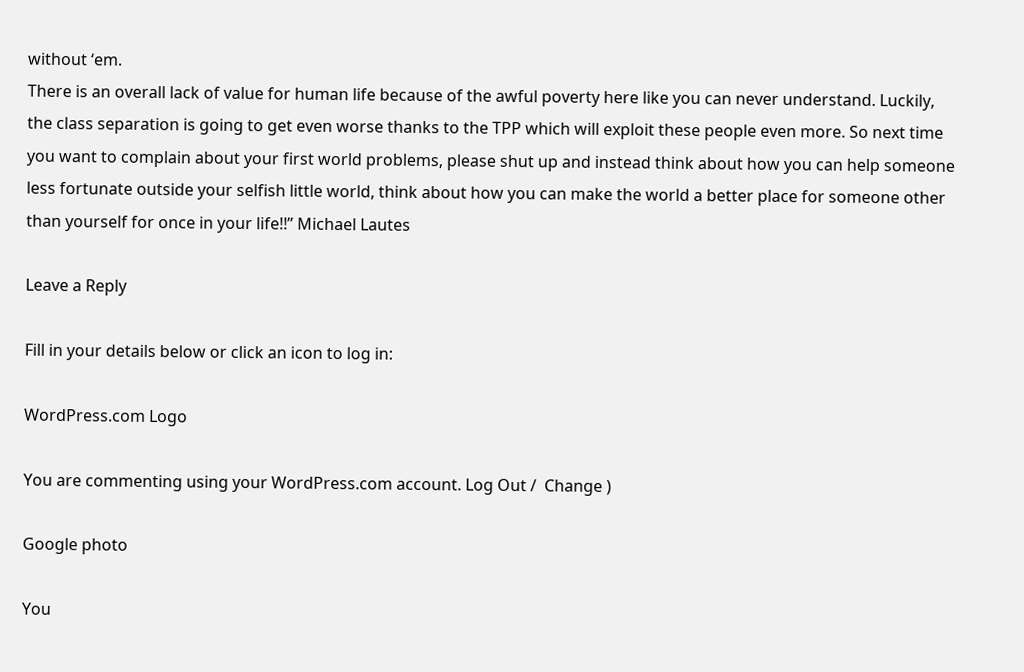without ‘em.
There is an overall lack of value for human life because of the awful poverty here like you can never understand. Luckily, the class separation is going to get even worse thanks to the TPP which will exploit these people even more. So next time you want to complain about your first world problems, please shut up and instead think about how you can help someone less fortunate outside your selfish little world, think about how you can make the world a better place for someone other than yourself for once in your life!!” Michael Lautes

Leave a Reply

Fill in your details below or click an icon to log in:

WordPress.com Logo

You are commenting using your WordPress.com account. Log Out /  Change )

Google photo

You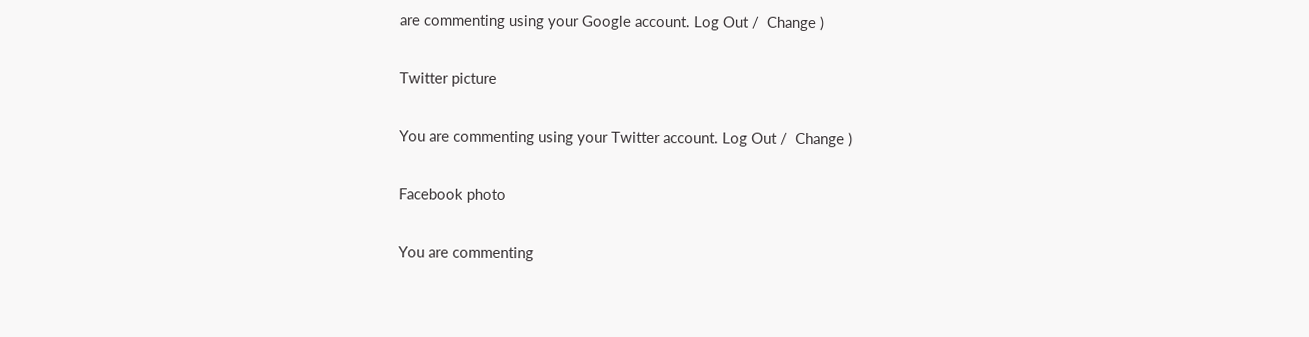are commenting using your Google account. Log Out /  Change )

Twitter picture

You are commenting using your Twitter account. Log Out /  Change )

Facebook photo

You are commenting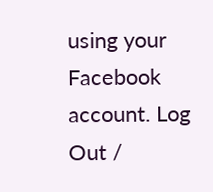using your Facebook account. Log Out /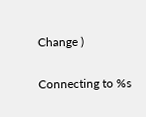Change )

Connecting to %s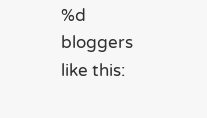%d bloggers like this: